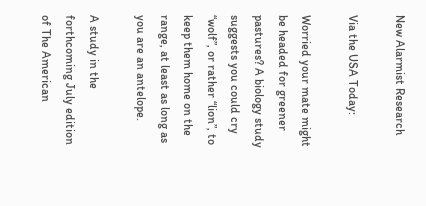New Alarmist Research

Via the USA Today:

Worried your mate might be headed for greener pastures? A biology study suggests you could cry “wolf”, or rather “lion”, to keep them home on the range, at least as long as you are an antelope.

A study in the forthcoming July edition of The American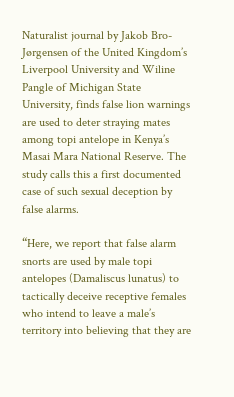Naturalist journal by Jakob Bro-Jørgensen of the United Kingdom’s Liverpool University and Wiline Pangle of Michigan State University, finds false lion warnings are used to deter straying mates among topi antelope in Kenya’s Masai Mara National Reserve. The study calls this a first documented case of such sexual deception by false alarms.

“Here, we report that false alarm snorts are used by male topi antelopes (Damaliscus lunatus) to tactically deceive receptive females who intend to leave a male’s territory into believing that they are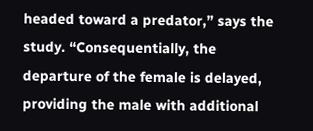headed toward a predator,” says the study. “Consequentially, the departure of the female is delayed, providing the male with additional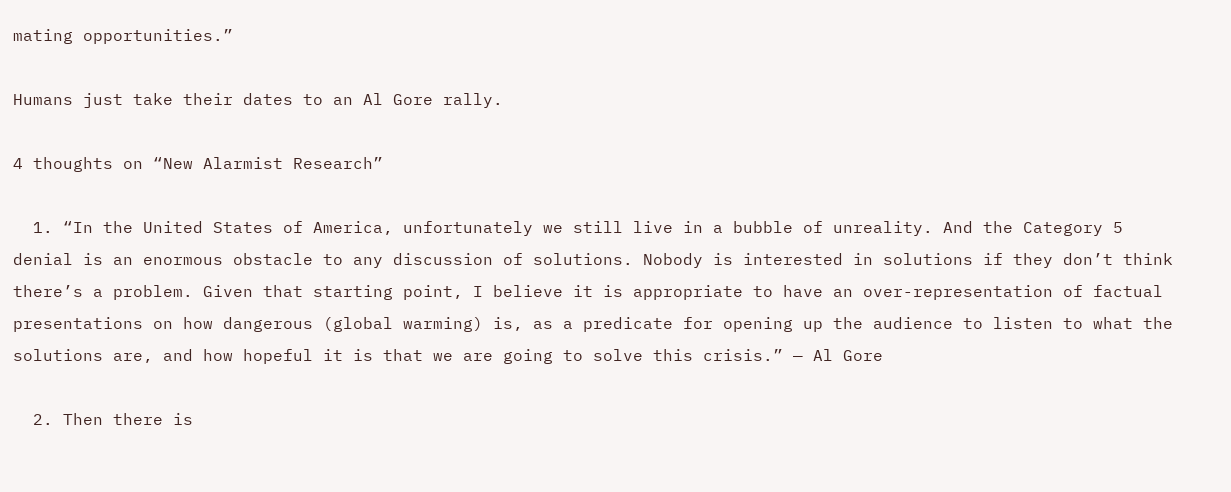mating opportunities.”

Humans just take their dates to an Al Gore rally.

4 thoughts on “New Alarmist Research”

  1. “In the United States of America, unfortunately we still live in a bubble of unreality. And the Category 5 denial is an enormous obstacle to any discussion of solutions. Nobody is interested in solutions if they don’t think there’s a problem. Given that starting point, I believe it is appropriate to have an over-representation of factual presentations on how dangerous (global warming) is, as a predicate for opening up the audience to listen to what the solutions are, and how hopeful it is that we are going to solve this crisis.” — Al Gore

  2. Then there is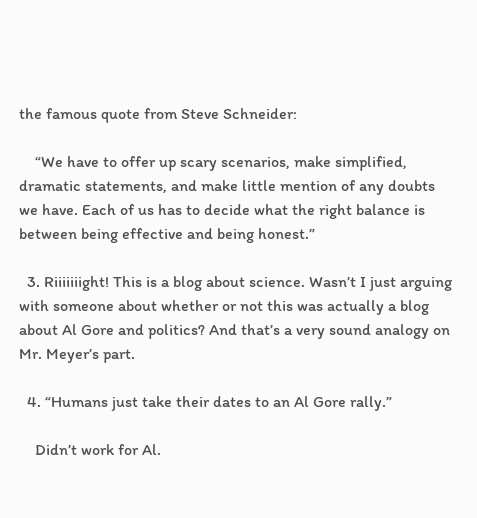the famous quote from Steve Schneider:

    “We have to offer up scary scenarios, make simplified, dramatic statements, and make little mention of any doubts we have. Each of us has to decide what the right balance is between being effective and being honest.”

  3. Riiiiiiight! This is a blog about science. Wasn’t I just arguing with someone about whether or not this was actually a blog about Al Gore and politics? And that’s a very sound analogy on Mr. Meyer’s part.

  4. “Humans just take their dates to an Al Gore rally.”

    Didn’t work for Al.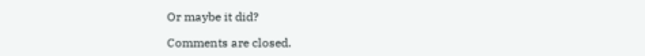Or maybe it did?

Comments are closed.